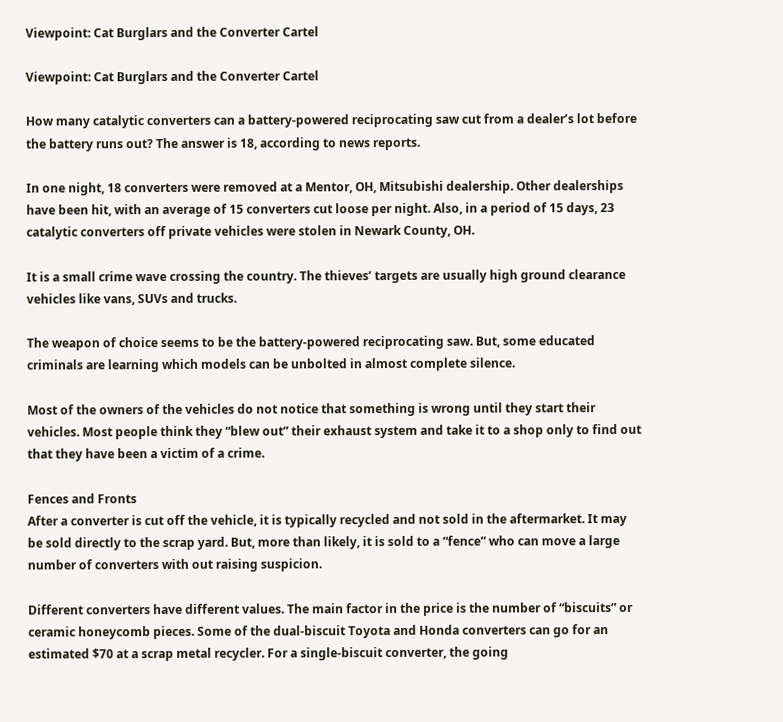Viewpoint: Cat Burglars and the Converter Cartel

Viewpoint: Cat Burglars and the Converter Cartel

How many catalytic converters can a battery-powered reciprocating saw cut from a dealer’s lot before the battery runs out? The answer is 18, according to news reports.

In one night, 18 converters were removed at a Mentor, OH, Mitsubishi dealership. Other dealerships have been hit, with an average of 15 converters cut loose per night. Also, in a period of 15 days, 23 catalytic converters off private vehicles were stolen in Newark County, OH.

It is a small crime wave crossing the country. The thieves’ targets are usually high ground clearance vehicles like vans, SUVs and trucks.

The weapon of choice seems to be the battery-powered reciprocating saw. But, some educated criminals are learning which models can be unbolted in almost complete silence.

Most of the owners of the vehicles do not notice that something is wrong until they start their vehicles. Most people think they “blew out” their exhaust system and take it to a shop only to find out that they have been a victim of a crime.

Fences and Fronts
After a converter is cut off the vehicle, it is typically recycled and not sold in the aftermarket. It may be sold directly to the scrap yard. But, more than likely, it is sold to a “fence” who can move a large number of converters with out raising suspicion.

Different converters have different values. The main factor in the price is the number of “biscuits” or ceramic honeycomb pieces. Some of the dual-biscuit Toyota and Honda converters can go for an estimated $70 at a scrap metal recycler. For a single-biscuit converter, the going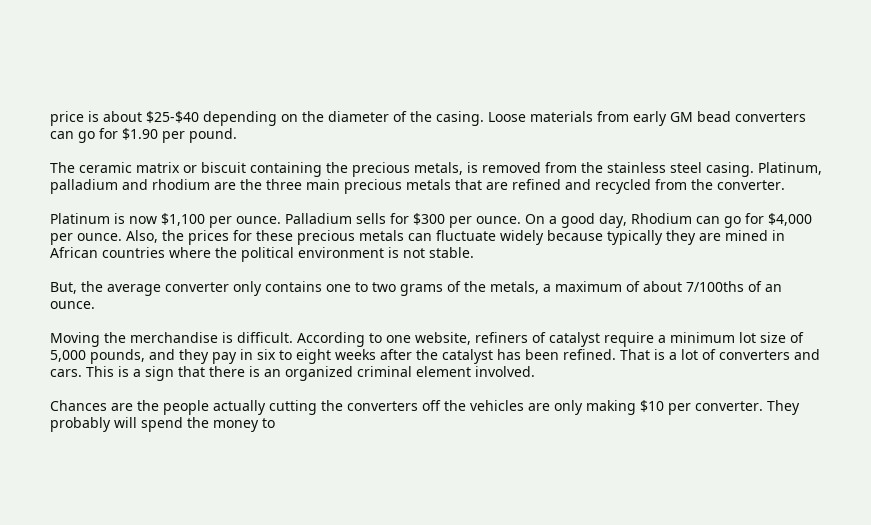price is about $25-$40 depending on the diameter of the casing. Loose materials from early GM bead converters can go for $1.90 per pound.

The ceramic matrix or biscuit containing the precious metals, is removed from the stainless steel casing. Platinum, palladium and rhodium are the three main precious metals that are refined and recycled from the converter.

Platinum is now $1,100 per ounce. Palladium sells for $300 per ounce. On a good day, Rhodium can go for $4,000 per ounce. Also, the prices for these precious metals can fluctuate widely because typically they are mined in African countries where the political environment is not stable.

But, the average converter only contains one to two grams of the metals, a maximum of about 7/100ths of an ounce.

Moving the merchandise is difficult. According to one website, refiners of catalyst require a minimum lot size of 5,000 pounds, and they pay in six to eight weeks after the catalyst has been refined. That is a lot of converters and cars. This is a sign that there is an organized criminal element involved.

Chances are the people actually cutting the converters off the vehicles are only making $10 per converter. They probably will spend the money to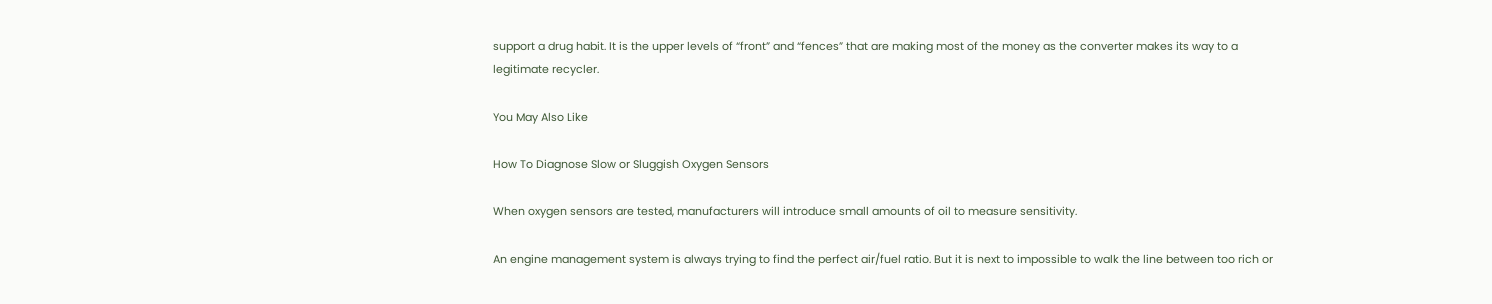support a drug habit. It is the upper levels of “front” and “fences” that are making most of the money as the converter makes its way to a legitimate recycler.

You May Also Like

How To Diagnose Slow or Sluggish Oxygen Sensors

When oxygen sensors are tested, manufacturers will introduce small amounts of oil to measure sensitivity.

An engine management system is always trying to find the perfect air/fuel ratio. But it is next to impossible to walk the line between too rich or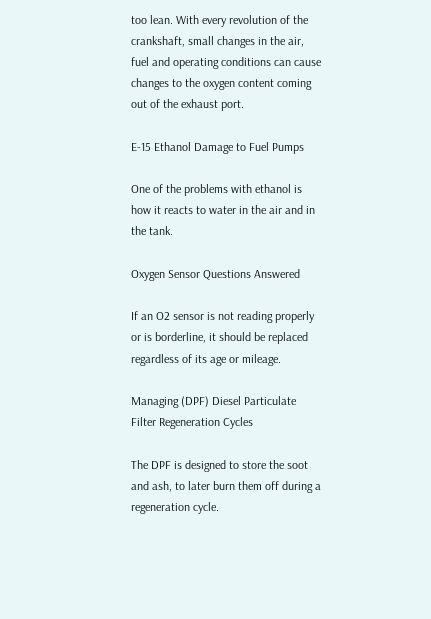too lean. With every revolution of the crankshaft, small changes in the air, fuel and operating conditions can cause changes to the oxygen content coming out of the exhaust port.

E-15 Ethanol Damage to Fuel Pumps

One of the problems with ethanol is how it reacts to water in the air and in the tank.

Oxygen Sensor Questions Answered

If an O2 sensor is not reading properly or is borderline, it should be replaced regardless of its age or mileage.

Managing (DPF) Diesel Particulate Filter Regeneration Cycles

The DPF is designed to store the soot and ash, to later burn them off during a regeneration cycle.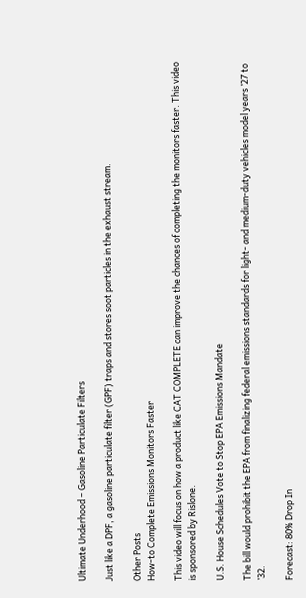Ultimate Underhood – Gasoline Particulate Filters

Just like a DPF, a gasoline particulate filter (GPF) traps and stores soot particles in the exhaust stream.

Other Posts
How-to Complete Emissions Monitors Faster

This video will focus on how a product like CAT COMPLETE can improve the chances of completing the monitors faster. This video is sponsored by Rislone.

U.S. House Schedules Vote to Stop EPA Emissions Mandate

The bill would prohibit the EPA from finalizing federal emissions standards for light- and medium-duty vehicles model years ’27 to ’32.

Forecast: 80% Drop In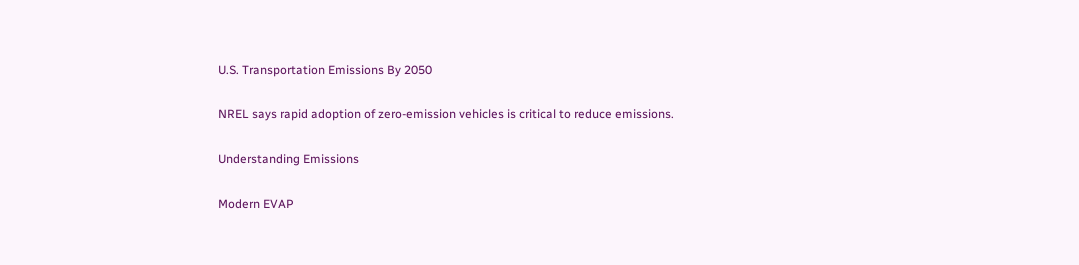U.S. Transportation Emissions By 2050

NREL says rapid adoption of zero-emission vehicles is critical to reduce emissions.

Understanding Emissions

Modern EVAP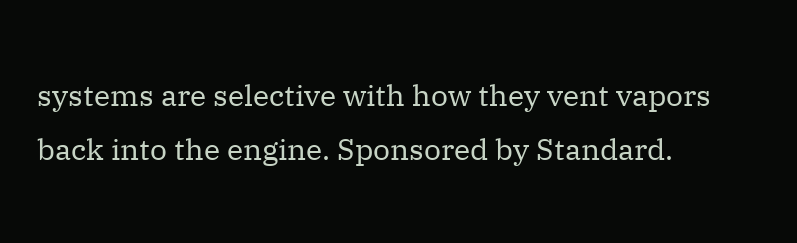systems are selective with how they vent vapors back into the engine. Sponsored by Standard.